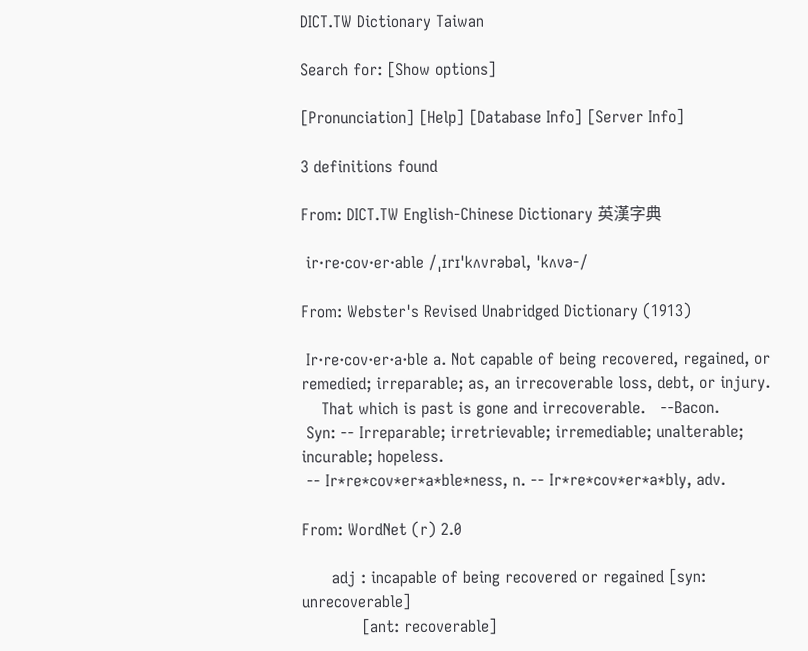DICT.TW Dictionary Taiwan

Search for: [Show options]

[Pronunciation] [Help] [Database Info] [Server Info]

3 definitions found

From: DICT.TW English-Chinese Dictionary 英漢字典

 ir·re·cov·er·able /ˌɪrɪˈkʌvrəbəl, ˈkʌvə-/

From: Webster's Revised Unabridged Dictionary (1913)

 Ir·re·cov·er·a·ble a. Not capable of being recovered, regained, or remedied; irreparable; as, an irrecoverable loss, debt, or injury.
    That which is past is gone and irrecoverable.   --Bacon.
 Syn: -- Irreparable; irretrievable; irremediable; unalterable; incurable; hopeless.
 -- Ir*re*cov*er*a*ble*ness, n. -- Ir*re*cov*er*a*bly, adv.

From: WordNet (r) 2.0

      adj : incapable of being recovered or regained [syn: unrecoverable]
            [ant: recoverable]